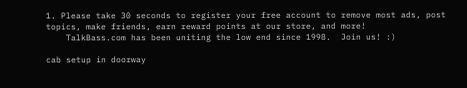1. Please take 30 seconds to register your free account to remove most ads, post topics, make friends, earn reward points at our store, and more!
    TalkBass.com has been uniting the low end since 1998.  Join us! :)

cab setup in doorway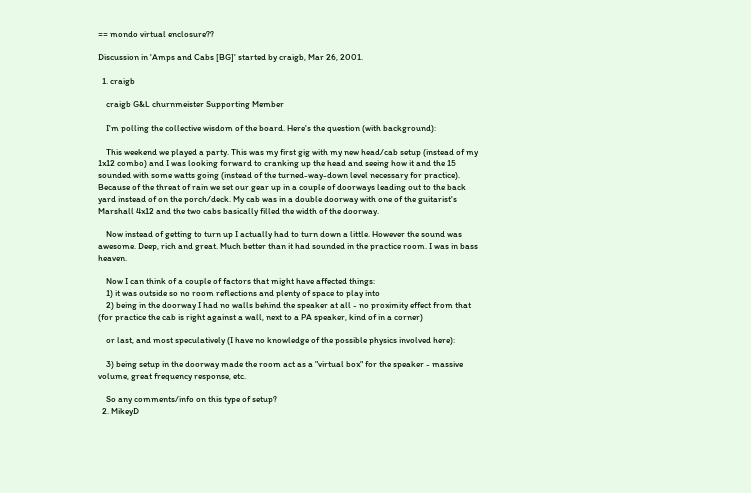== mondo virtual enclosure??

Discussion in 'Amps and Cabs [BG]' started by craigb, Mar 26, 2001.

  1. craigb

    craigb G&L churnmeister Supporting Member

    I'm polling the collective wisdom of the board. Here's the question (with background):

    This weekend we played a party. This was my first gig with my new head/cab setup (instead of my 1x12 combo) and I was looking forward to cranking up the head and seeing how it and the 15 sounded with some watts going (instead of the turned-way-down level necessary for practice). Because of the threat of rain we set our gear up in a couple of doorways leading out to the back yard instead of on the porch/deck. My cab was in a double doorway with one of the guitarist's Marshall 4x12 and the two cabs basically filled the width of the doorway.

    Now instead of getting to turn up I actually had to turn down a little. However the sound was awesome. Deep, rich and great. Much better than it had sounded in the practice room. I was in bass heaven.

    Now I can think of a couple of factors that might have affected things:
    1) it was outside so no room reflections and plenty of space to play into
    2) being in the doorway I had no walls behind the speaker at all - no proximity effect from that (for practice the cab is right against a wall, next to a PA speaker, kind of in a corner)

    or last, and most speculatively (I have no knowledge of the possible physics involved here):

    3) being setup in the doorway made the room act as a "virtual box" for the speaker - massive volume, great frequency response, etc.

    So any comments/info on this type of setup?
  2. MikeyD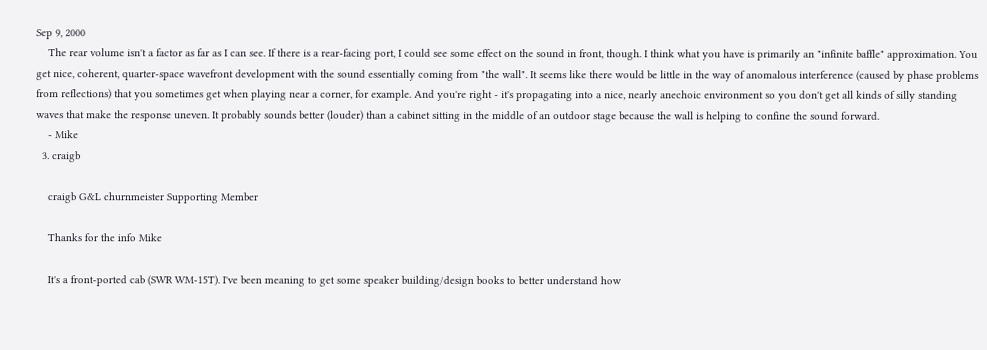Sep 9, 2000
    The rear volume isn't a factor as far as I can see. If there is a rear-facing port, I could see some effect on the sound in front, though. I think what you have is primarily an "infinite baffle" approximation. You get nice, coherent, quarter-space wavefront development with the sound essentially coming from "the wall". It seems like there would be little in the way of anomalous interference (caused by phase problems from reflections) that you sometimes get when playing near a corner, for example. And you're right - it's propagating into a nice, nearly anechoic environment so you don't get all kinds of silly standing waves that make the response uneven. It probably sounds better (louder) than a cabinet sitting in the middle of an outdoor stage because the wall is helping to confine the sound forward.
    - Mike
  3. craigb

    craigb G&L churnmeister Supporting Member

    Thanks for the info Mike

    It's a front-ported cab (SWR WM-15T). I've been meaning to get some speaker building/design books to better understand how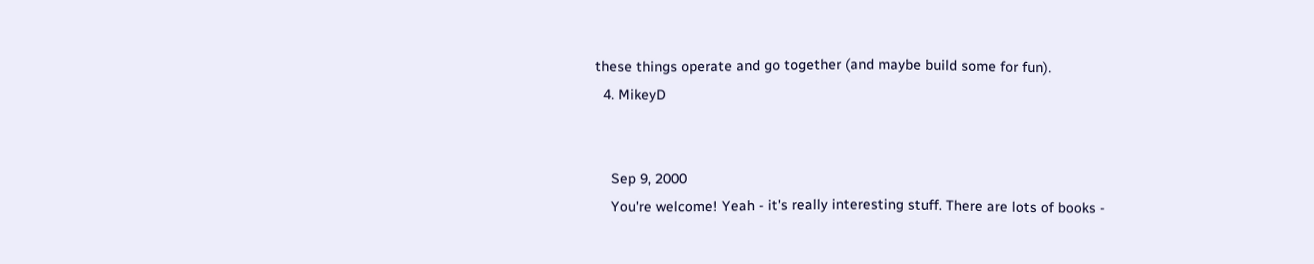these things operate and go together (and maybe build some for fun).
  4. MikeyD


    Sep 9, 2000
    You're welcome! Yeah - it's really interesting stuff. There are lots of books -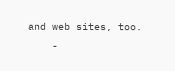and web sites, too.
    -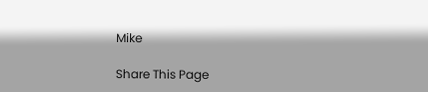Mike

Share This Page